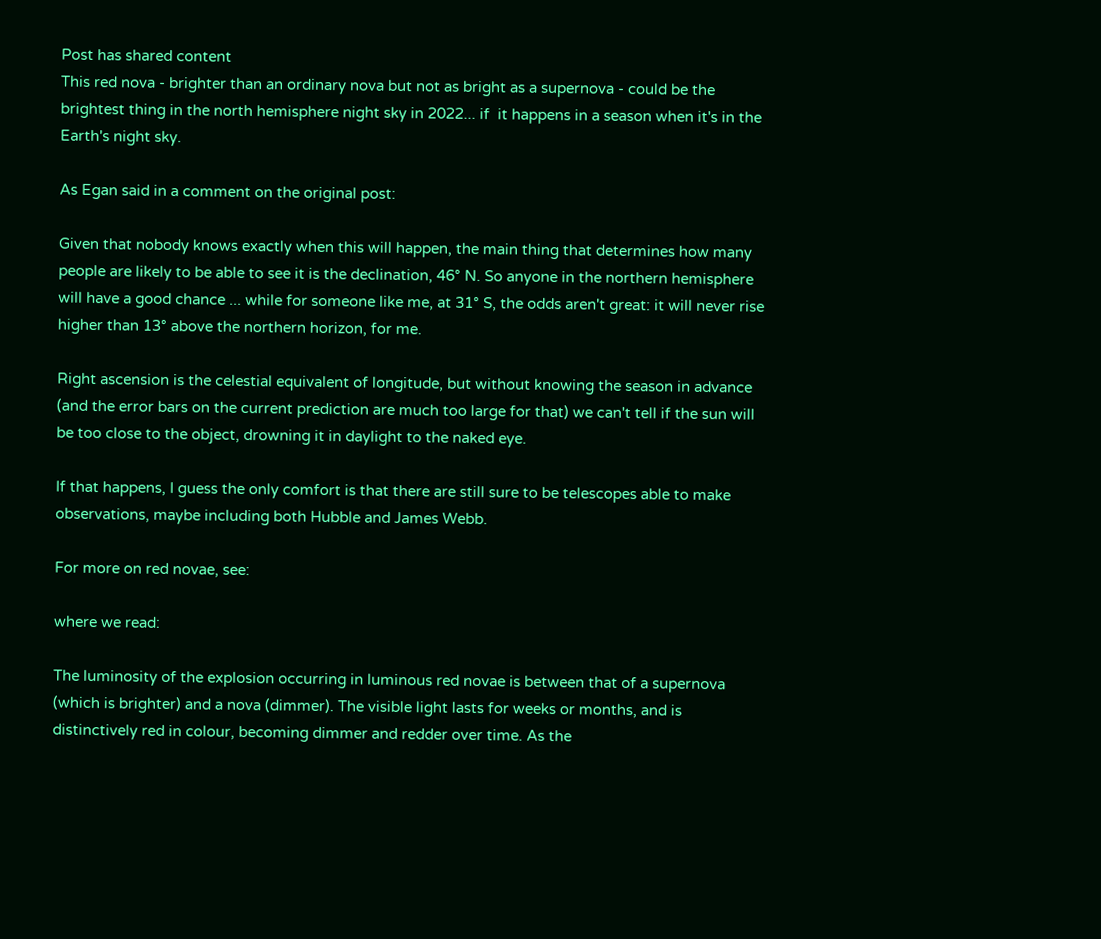Post has shared content
This red nova - brighter than an ordinary nova but not as bright as a supernova - could be the brightest thing in the north hemisphere night sky in 2022... if  it happens in a season when it's in the Earth's night sky.

As Egan said in a comment on the original post:

Given that nobody knows exactly when this will happen, the main thing that determines how many people are likely to be able to see it is the declination, 46° N. So anyone in the northern hemisphere will have a good chance ... while for someone like me, at 31° S, the odds aren't great: it will never rise higher than 13° above the northern horizon, for me.

Right ascension is the celestial equivalent of longitude, but without knowing the season in advance (and the error bars on the current prediction are much too large for that) we can't tell if the sun will be too close to the object, drowning it in daylight to the naked eye.

If that happens, I guess the only comfort is that there are still sure to be telescopes able to make observations, maybe including both Hubble and James Webb.

For more on red novae, see:

where we read:

The luminosity of the explosion occurring in luminous red novae is between that of a supernova (which is brighter) and a nova (dimmer). The visible light lasts for weeks or months, and is distinctively red in colour, becoming dimmer and redder over time. As the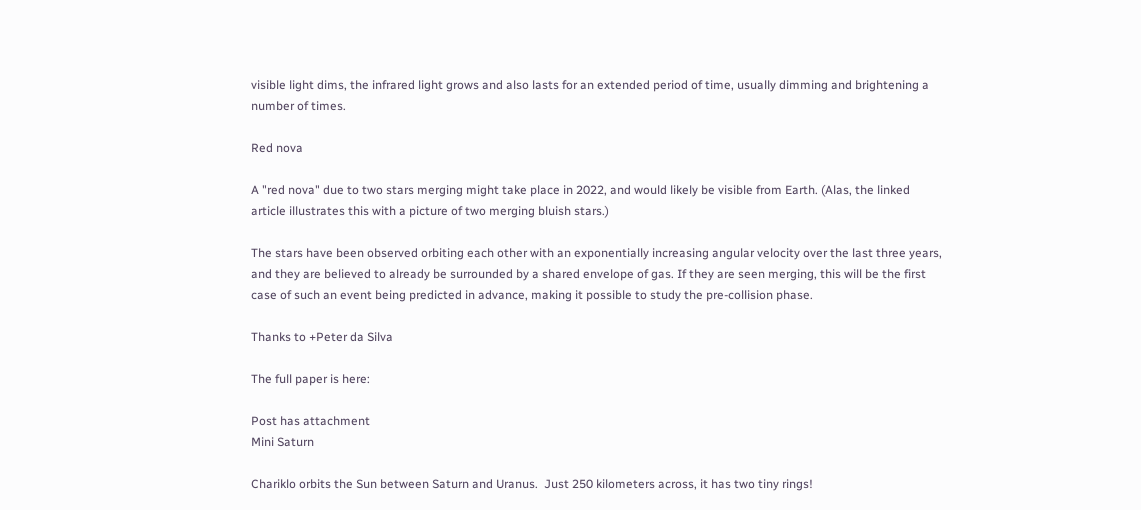visible light dims, the infrared light grows and also lasts for an extended period of time, usually dimming and brightening a number of times.

Red nova

A "red nova" due to two stars merging might take place in 2022, and would likely be visible from Earth. (Alas, the linked article illustrates this with a picture of two merging bluish stars.)

The stars have been observed orbiting each other with an exponentially increasing angular velocity over the last three years, and they are believed to already be surrounded by a shared envelope of gas. If they are seen merging, this will be the first case of such an event being predicted in advance, making it possible to study the pre-collision phase.

Thanks to +Peter da Silva

The full paper is here:

Post has attachment
Mini Saturn

Chariklo orbits the Sun between Saturn and Uranus.  Just 250 kilometers across, it has two tiny rings!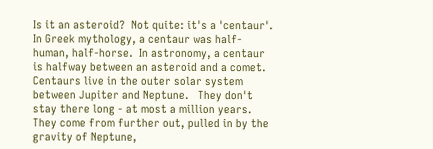Is it an asteroid?  Not quite: it's a 'centaur'.  In Greek mythology, a centaur was half-human, half-horse.  In astronomy, a centaur is halfway between an asteroid and a comet.  Centaurs live in the outer solar system between Jupiter and Neptune.   They don't stay there long - at most a million years.  They come from further out, pulled in by the gravity of Neptune,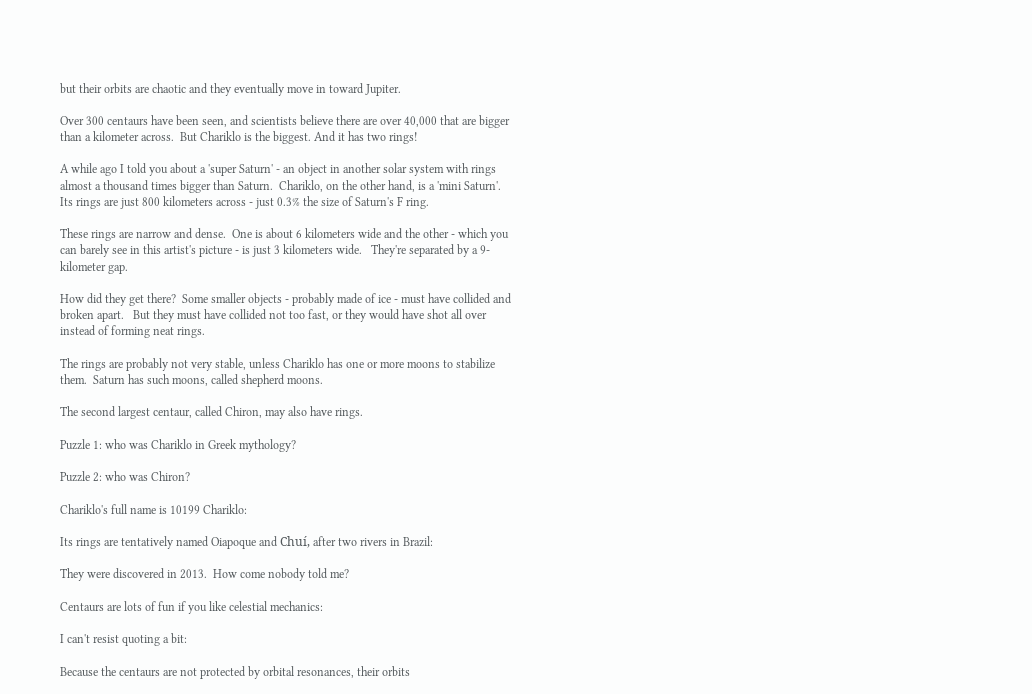but their orbits are chaotic and they eventually move in toward Jupiter.

Over 300 centaurs have been seen, and scientists believe there are over 40,000 that are bigger than a kilometer across.  But Chariklo is the biggest. And it has two rings!

A while ago I told you about a 'super Saturn' - an object in another solar system with rings almost a thousand times bigger than Saturn.  Chariklo, on the other hand, is a 'mini Saturn'.  Its rings are just 800 kilometers across - just 0.3% the size of Saturn's F ring.

These rings are narrow and dense.  One is about 6 kilometers wide and the other - which you can barely see in this artist's picture - is just 3 kilometers wide.   They're separated by a 9-kilometer gap.

How did they get there?  Some smaller objects - probably made of ice - must have collided and broken apart.   But they must have collided not too fast, or they would have shot all over instead of forming neat rings.

The rings are probably not very stable, unless Chariklo has one or more moons to stabilize them.  Saturn has such moons, called shepherd moons.

The second largest centaur, called Chiron, may also have rings.

Puzzle 1: who was Chariklo in Greek mythology?

Puzzle 2: who was Chiron?

Chariklo's full name is 10199 Chariklo:

Its rings are tentatively named Oiapoque and Chuí, after two rivers in Brazil:

They were discovered in 2013.  How come nobody told me?

Centaurs are lots of fun if you like celestial mechanics:

I can't resist quoting a bit:

Because the centaurs are not protected by orbital resonances, their orbits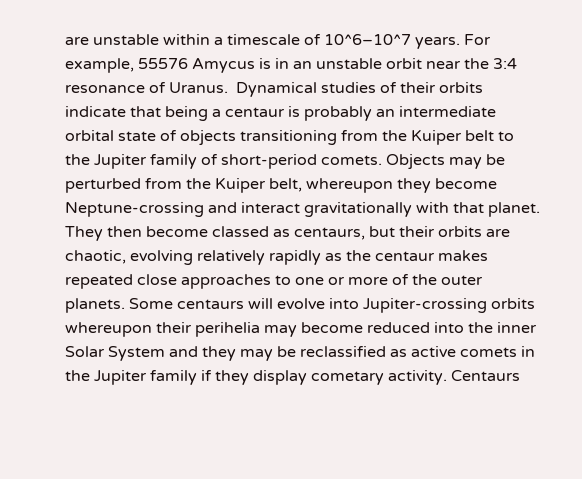are unstable within a timescale of 10^6–10^7 years. For example, 55576 Amycus is in an unstable orbit near the 3:4 resonance of Uranus.  Dynamical studies of their orbits indicate that being a centaur is probably an intermediate orbital state of objects transitioning from the Kuiper belt to the Jupiter family of short-period comets. Objects may be perturbed from the Kuiper belt, whereupon they become Neptune-crossing and interact gravitationally with that planet. They then become classed as centaurs, but their orbits are chaotic, evolving relatively rapidly as the centaur makes repeated close approaches to one or more of the outer planets. Some centaurs will evolve into Jupiter-crossing orbits whereupon their perihelia may become reduced into the inner Solar System and they may be reclassified as active comets in the Jupiter family if they display cometary activity. Centaurs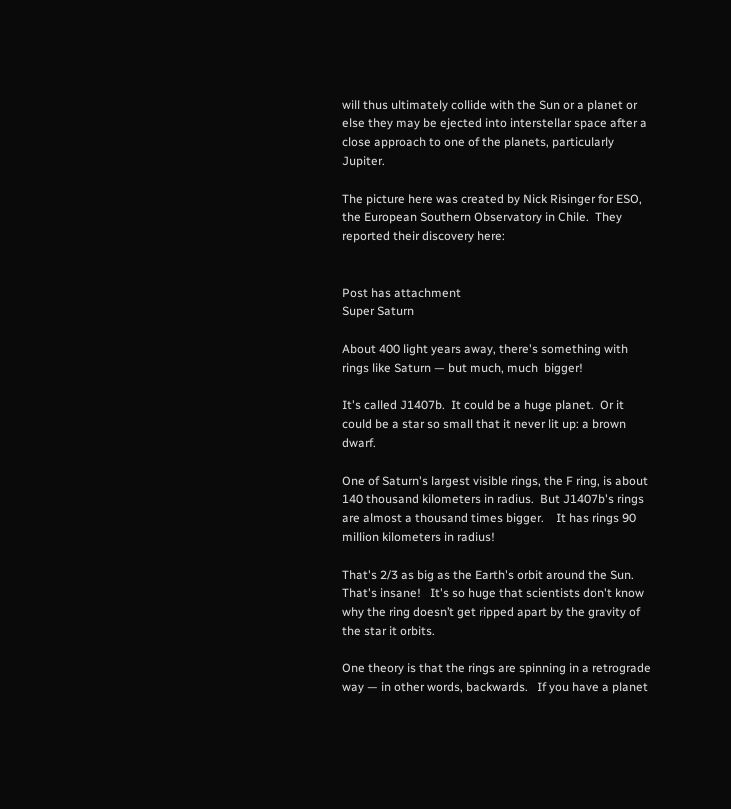will thus ultimately collide with the Sun or a planet or else they may be ejected into interstellar space after a close approach to one of the planets, particularly Jupiter.

The picture here was created by Nick Risinger for ESO, the European Southern Observatory in Chile.  They reported their discovery here:


Post has attachment
Super Saturn

About 400 light years away, there's something with rings like Saturn — but much, much  bigger!

It's called J1407b.  It could be a huge planet.  Or it could be a star so small that it never lit up: a brown dwarf.

One of Saturn's largest visible rings, the F ring, is about 140 thousand kilometers in radius.  But J1407b's rings are almost a thousand times bigger.    It has rings 90 million kilometers in radius!

That's 2/3 as big as the Earth's orbit around the Sun.  That's insane!   It's so huge that scientists don't know why the ring doesn’t get ripped apart by the gravity of the star it orbits.

One theory is that the rings are spinning in a retrograde way — in other words, backwards.   If you have a planet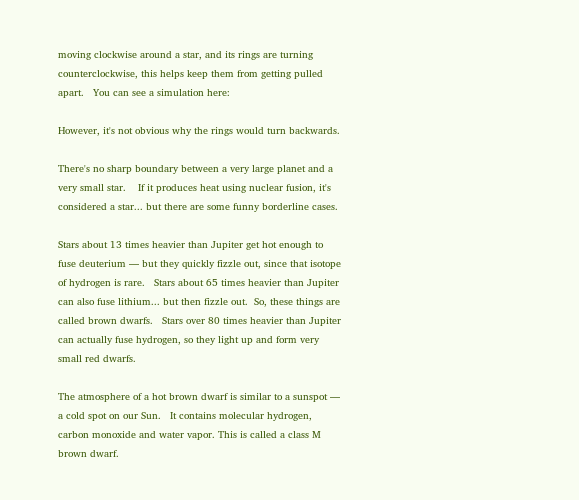moving clockwise around a star, and its rings are turning counterclockwise, this helps keep them from getting pulled apart.   You can see a simulation here:

However, it's not obvious why the rings would turn backwards.

There's no sharp boundary between a very large planet and a very small star.    If it produces heat using nuclear fusion, it's considered a star... but there are some funny borderline cases.

Stars about 13 times heavier than Jupiter get hot enough to fuse deuterium — but they quickly fizzle out, since that isotope of hydrogen is rare.   Stars about 65 times heavier than Jupiter can also fuse lithium... but then fizzle out.  So, these things are called brown dwarfs.   Stars over 80 times heavier than Jupiter can actually fuse hydrogen, so they light up and form very small red dwarfs.

The atmosphere of a hot brown dwarf is similar to a sunspot — a cold spot on our Sun.   It contains molecular hydrogen, carbon monoxide and water vapor. This is called a class M brown dwarf.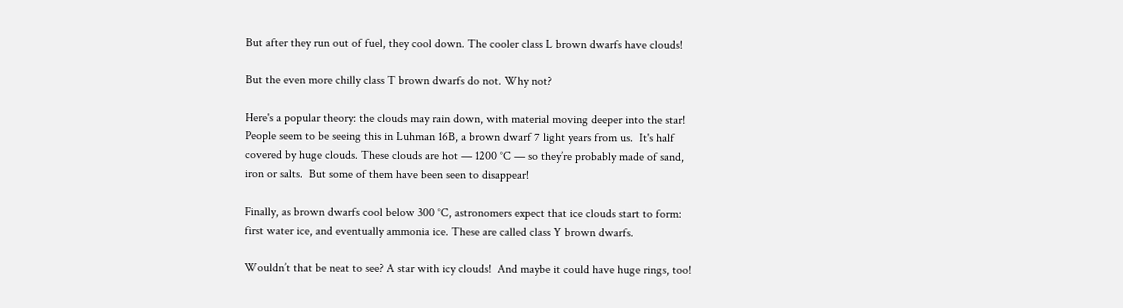But after they run out of fuel, they cool down. The cooler class L brown dwarfs have clouds!

But the even more chilly class T brown dwarfs do not. Why not?

Here's a popular theory: the clouds may rain down, with material moving deeper into the star!  People seem to be seeing this in Luhman 16B, a brown dwarf 7 light years from us.  It's half covered by huge clouds. These clouds are hot — 1200 °C — so they’re probably made of sand, iron or salts.  But some of them have been seen to disappear!

Finally, as brown dwarfs cool below 300 °C, astronomers expect that ice clouds start to form: first water ice, and eventually ammonia ice. These are called class Y brown dwarfs.

Wouldn’t that be neat to see? A star with icy clouds!  And maybe it could have huge rings, too!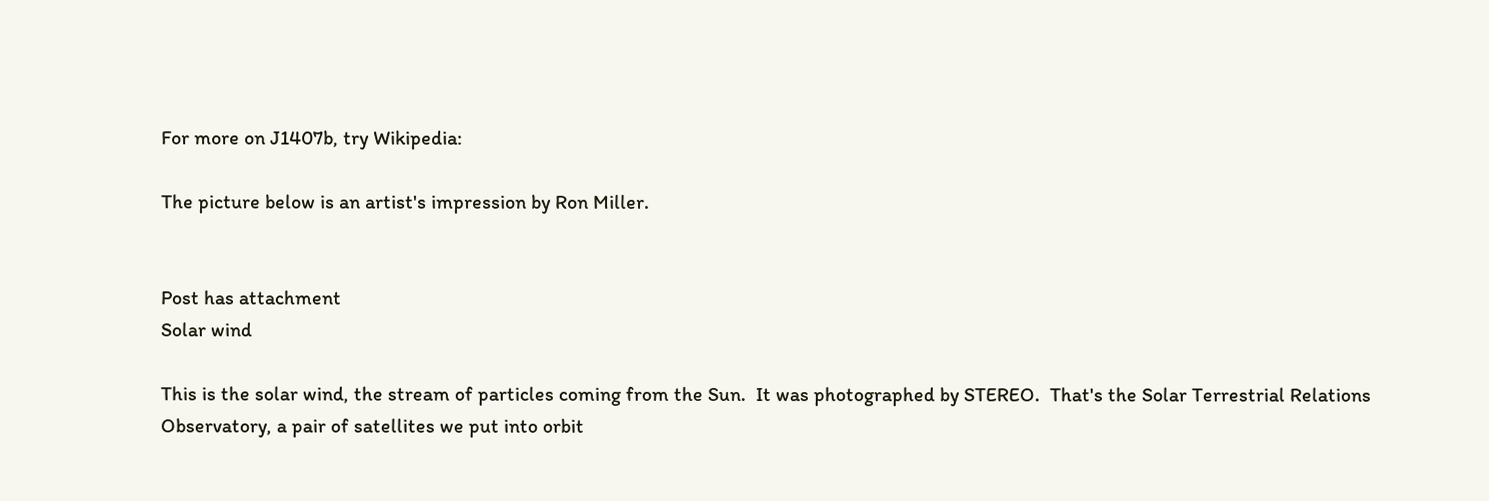For more on J1407b, try Wikipedia:

The picture below is an artist's impression by Ron Miller.


Post has attachment
Solar wind

This is the solar wind, the stream of particles coming from the Sun.  It was photographed by STEREO.  That's the Solar Terrestrial Relations Observatory, a pair of satellites we put into orbit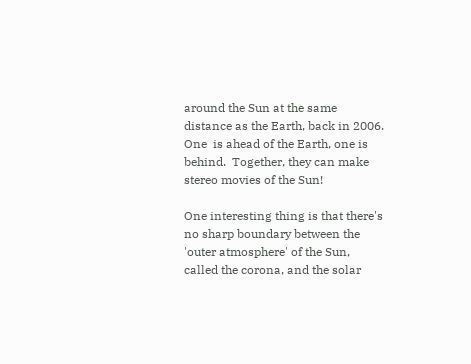around the Sun at the same distance as the Earth, back in 2006.  One  is ahead of the Earth, one is behind.  Together, they can make stereo movies of the Sun!

One interesting thing is that there's no sharp boundary between the 'outer atmosphere' of the Sun, called the corona, and the solar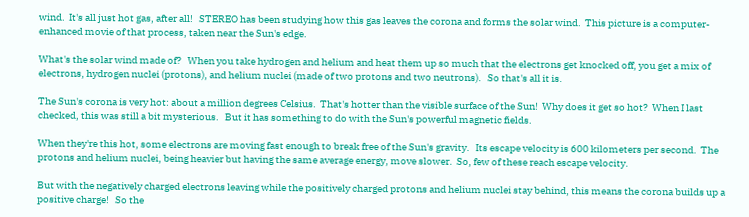wind.  It's all just hot gas, after all!   STEREO has been studying how this gas leaves the corona and forms the solar wind.  This picture is a computer-enhanced movie of that process, taken near the Sun's edge.

What's the solar wind made of?   When you take hydrogen and helium and heat them up so much that the electrons get knocked off, you get a mix of electrons, hydrogen nuclei (protons), and helium nuclei (made of two protons and two neutrons).   So that's all it is.

The Sun's corona is very hot: about a million degrees Celsius.  That's hotter than the visible surface of the Sun!  Why does it get so hot?  When I last checked, this was still a bit mysterious.   But it has something to do with the Sun's powerful magnetic fields.

When they're this hot, some electrons are moving fast enough to break free of the Sun's gravity.   Its escape velocity is 600 kilometers per second.  The protons and helium nuclei, being heavier but having the same average energy, move slower.  So, few of these reach escape velocity.

But with the negatively charged electrons leaving while the positively charged protons and helium nuclei stay behind, this means the corona builds up a positive charge!   So the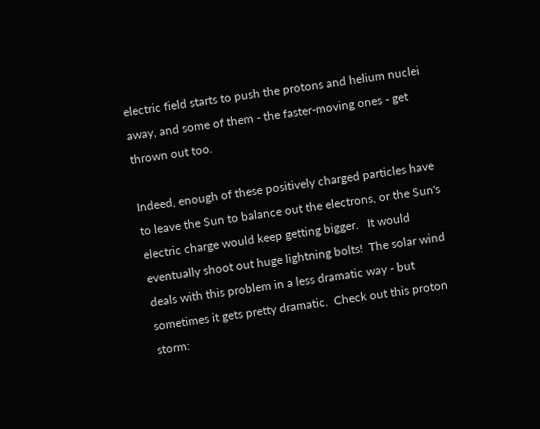electric field starts to push the protons and helium nuclei away, and some of them - the faster-moving ones - get thrown out too.

Indeed, enough of these positively charged particles have to leave the Sun to balance out the electrons, or the Sun's electric charge would keep getting bigger.   It would eventually shoot out huge lightning bolts!  The solar wind deals with this problem in a less dramatic way - but sometimes it gets pretty dramatic.  Check out this proton storm: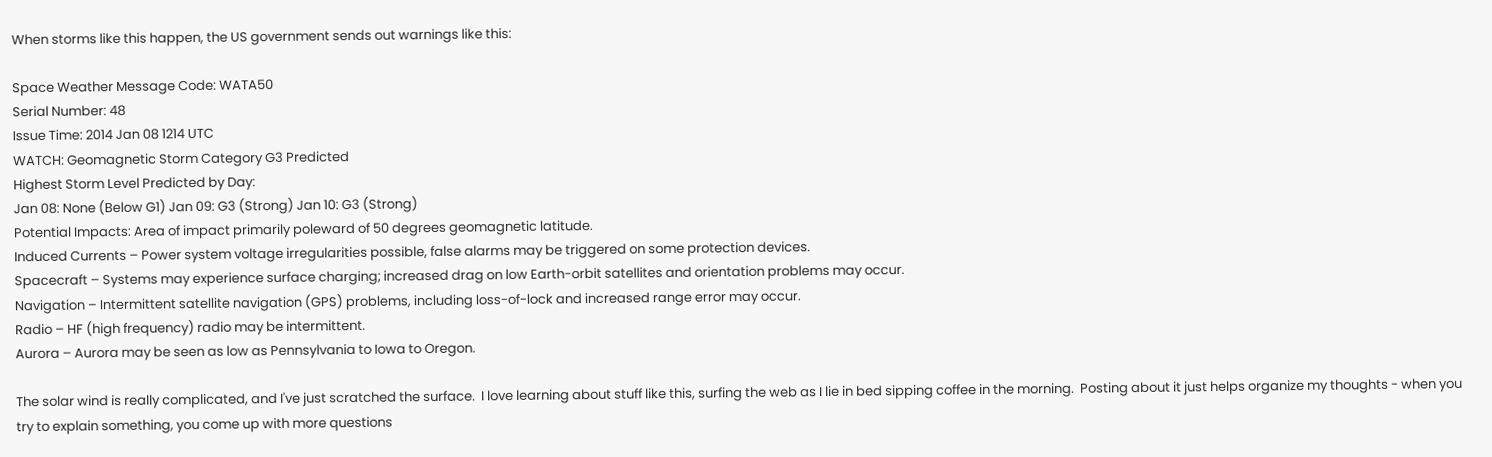When storms like this happen, the US government sends out warnings like this:

Space Weather Message Code: WATA50
Serial Number: 48
Issue Time: 2014 Jan 08 1214 UTC
WATCH: Geomagnetic Storm Category G3 Predicted
Highest Storm Level Predicted by Day:
Jan 08: None (Below G1) Jan 09: G3 (Strong) Jan 10: G3 (Strong)
Potential Impacts: Area of impact primarily poleward of 50 degrees geomagnetic latitude.
Induced Currents – Power system voltage irregularities possible, false alarms may be triggered on some protection devices.
Spacecraft – Systems may experience surface charging; increased drag on low Earth-orbit satellites and orientation problems may occur.
Navigation – Intermittent satellite navigation (GPS) problems, including loss-of-lock and increased range error may occur.
Radio – HF (high frequency) radio may be intermittent.
Aurora – Aurora may be seen as low as Pennsylvania to Iowa to Oregon.

The solar wind is really complicated, and I've just scratched the surface.  I love learning about stuff like this, surfing the web as I lie in bed sipping coffee in the morning.  Posting about it just helps organize my thoughts - when you try to explain something, you come up with more questions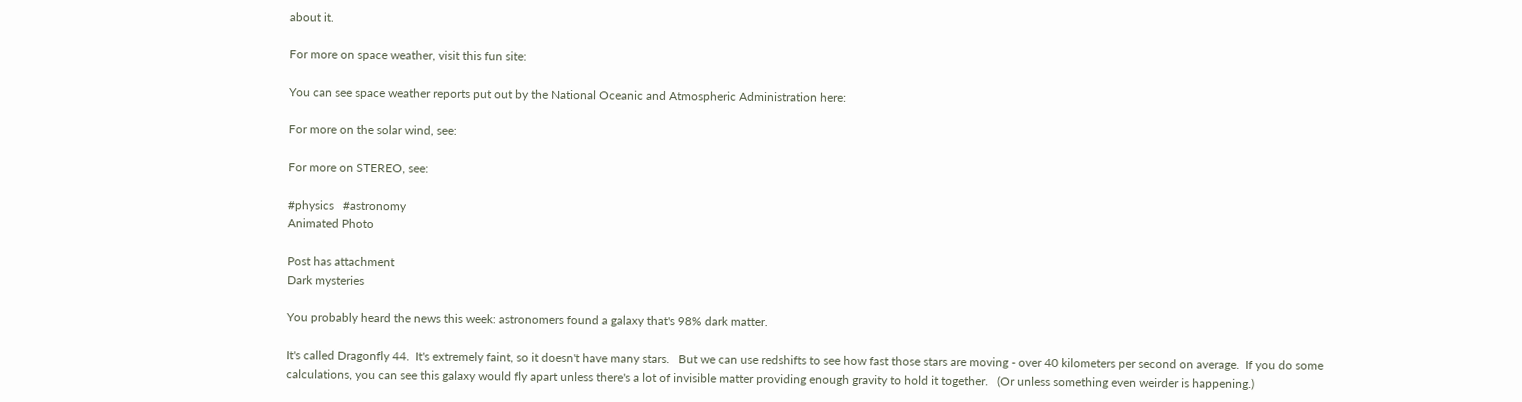about it.

For more on space weather, visit this fun site:

You can see space weather reports put out by the National Oceanic and Atmospheric Administration here:

For more on the solar wind, see:

For more on STEREO, see:

#physics   #astronomy
Animated Photo

Post has attachment
Dark mysteries

You probably heard the news this week: astronomers found a galaxy that's 98% dark matter.

It's called Dragonfly 44.  It's extremely faint, so it doesn't have many stars.   But we can use redshifts to see how fast those stars are moving - over 40 kilometers per second on average.  If you do some calculations, you can see this galaxy would fly apart unless there's a lot of invisible matter providing enough gravity to hold it together.   (Or unless something even weirder is happening.)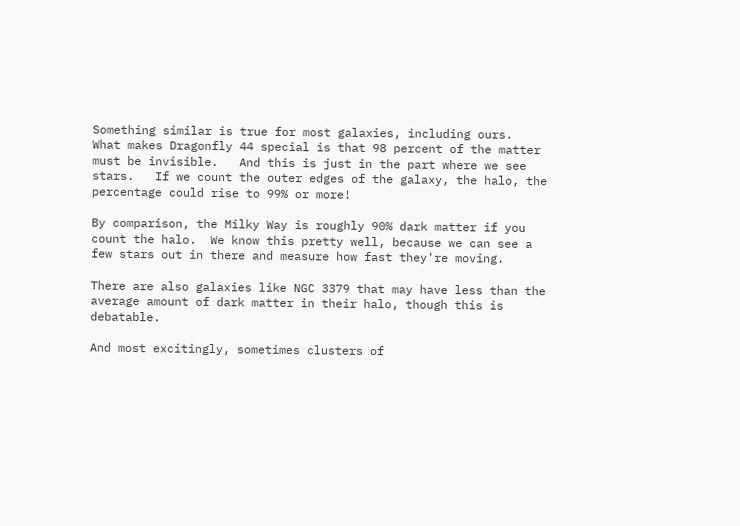Something similar is true for most galaxies, including ours.   What makes Dragonfly 44 special is that 98 percent of the matter must be invisible.   And this is just in the part where we see stars.   If we count the outer edges of the galaxy, the halo, the percentage could rise to 99% or more!

By comparison, the Milky Way is roughly 90% dark matter if you count the halo.  We know this pretty well, because we can see a few stars out in there and measure how fast they're moving.

There are also galaxies like NGC 3379 that may have less than the average amount of dark matter in their halo, though this is debatable.

And most excitingly, sometimes clusters of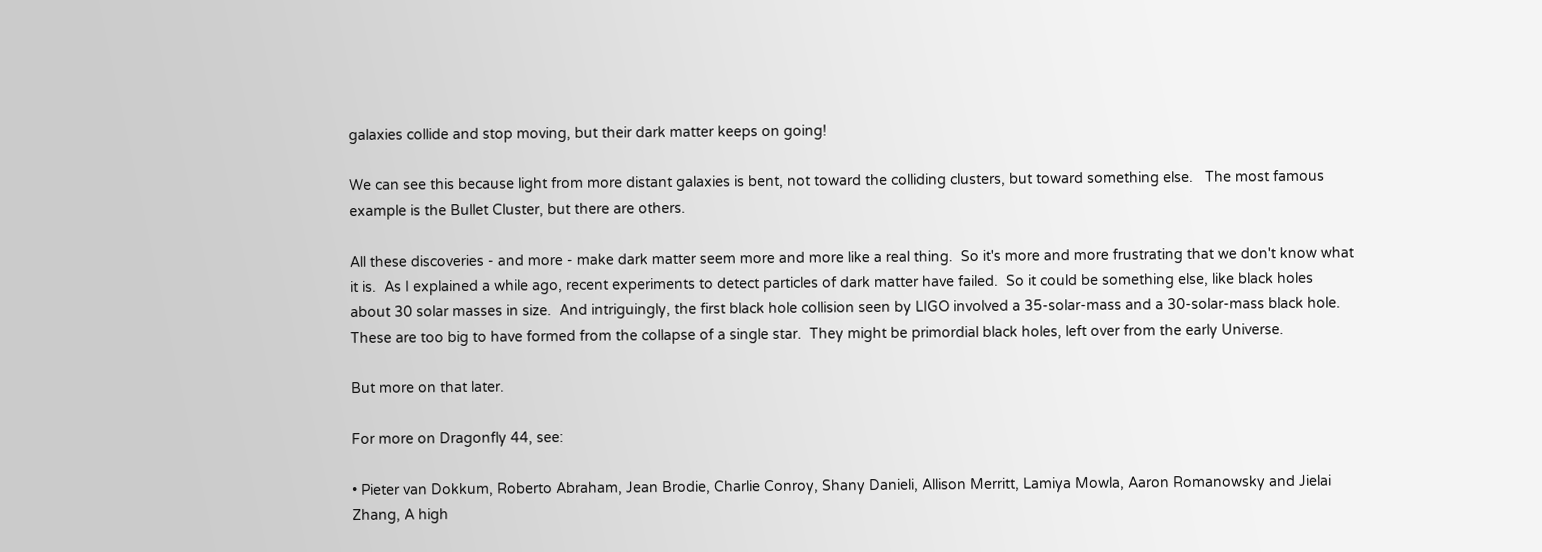galaxies collide and stop moving, but their dark matter keeps on going!

We can see this because light from more distant galaxies is bent, not toward the colliding clusters, but toward something else.   The most famous example is the Bullet Cluster, but there are others.

All these discoveries - and more - make dark matter seem more and more like a real thing.  So it's more and more frustrating that we don't know what it is.  As I explained a while ago, recent experiments to detect particles of dark matter have failed.  So it could be something else, like black holes about 30 solar masses in size.  And intriguingly, the first black hole collision seen by LIGO involved a 35-solar-mass and a 30-solar-mass black hole.  These are too big to have formed from the collapse of a single star.  They might be primordial black holes, left over from the early Universe.

But more on that later.

For more on Dragonfly 44, see:

• Pieter van Dokkum, Roberto Abraham, Jean Brodie, Charlie Conroy, Shany Danieli, Allison Merritt, Lamiya Mowla, Aaron Romanowsky and Jielai Zhang, A high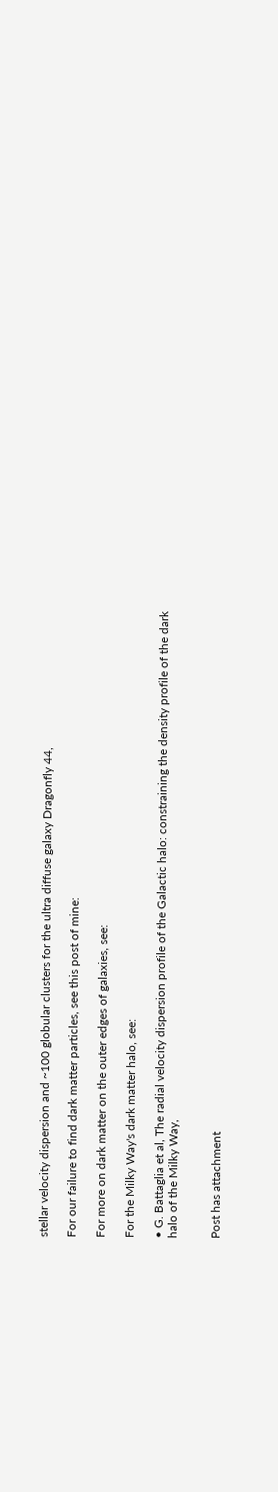stellar velocity dispersion and ~100 globular clusters for the ultra diffuse galaxy Dragonfly 44,

For our failure to find dark matter particles, see this post of mine:

For more on dark matter on the outer edges of galaxies, see:

For the Milky Way's dark matter halo, see:

• G. Battaglia et al, The radial velocity dispersion profile of the Galactic halo: constraining the density profile of the dark halo of the Milky Way,


Post has attachment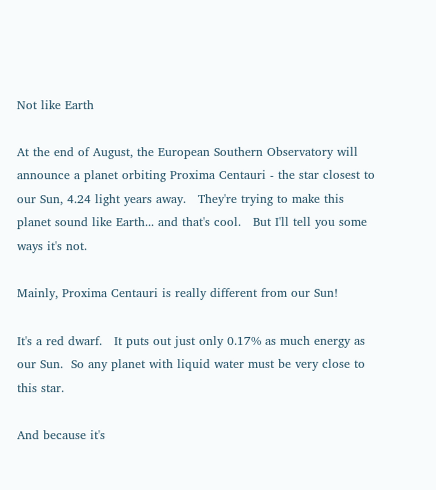Not like Earth

At the end of August, the European Southern Observatory will announce a planet orbiting Proxima Centauri - the star closest to our Sun, 4.24 light years away.   They're trying to make this planet sound like Earth... and that's cool.   But I'll tell you some ways it's not.

Mainly, Proxima Centauri is really different from our Sun!

It's a red dwarf.   It puts out just only 0.17% as much energy as our Sun.  So any planet with liquid water must be very close to this star.

And because it's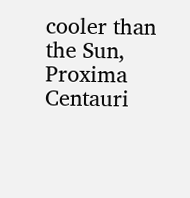cooler than the Sun, Proxima Centauri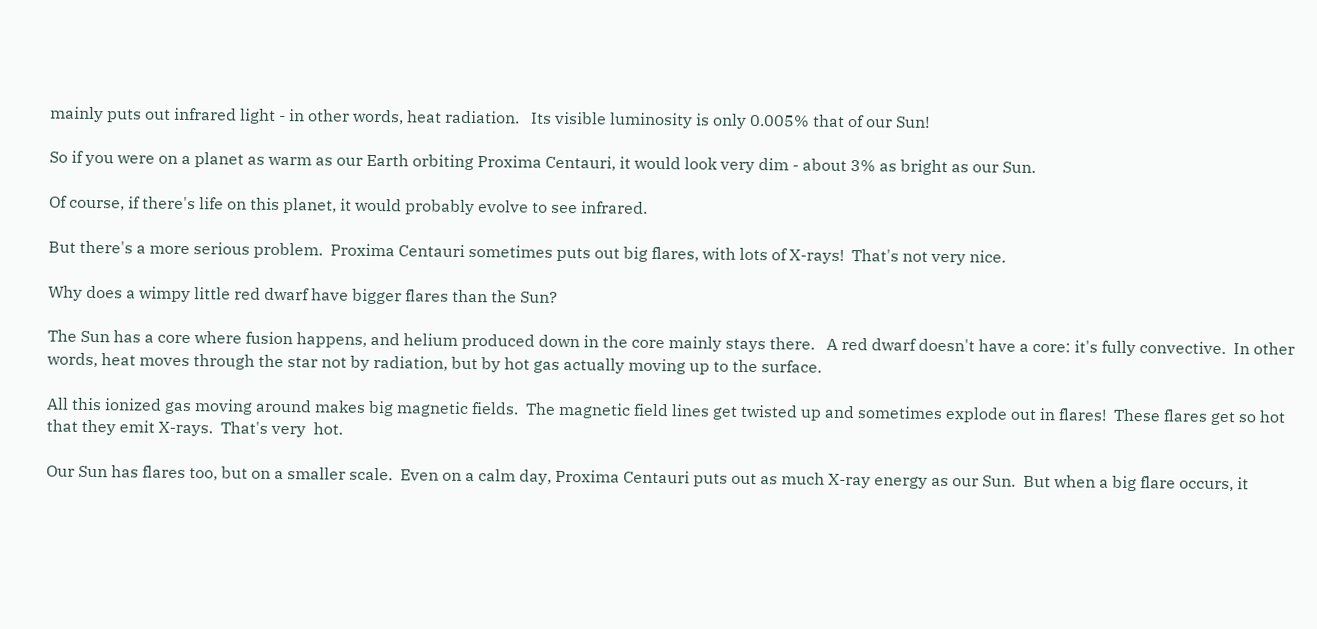mainly puts out infrared light - in other words, heat radiation.   Its visible luminosity is only 0.005% that of our Sun!

So if you were on a planet as warm as our Earth orbiting Proxima Centauri, it would look very dim - about 3% as bright as our Sun.

Of course, if there's life on this planet, it would probably evolve to see infrared.

But there's a more serious problem.  Proxima Centauri sometimes puts out big flares, with lots of X-rays!  That's not very nice.

Why does a wimpy little red dwarf have bigger flares than the Sun?

The Sun has a core where fusion happens, and helium produced down in the core mainly stays there.   A red dwarf doesn't have a core: it's fully convective.  In other words, heat moves through the star not by radiation, but by hot gas actually moving up to the surface.

All this ionized gas moving around makes big magnetic fields.  The magnetic field lines get twisted up and sometimes explode out in flares!  These flares get so hot that they emit X-rays.  That's very  hot.

Our Sun has flares too, but on a smaller scale.  Even on a calm day, Proxima Centauri puts out as much X-ray energy as our Sun.  But when a big flare occurs, it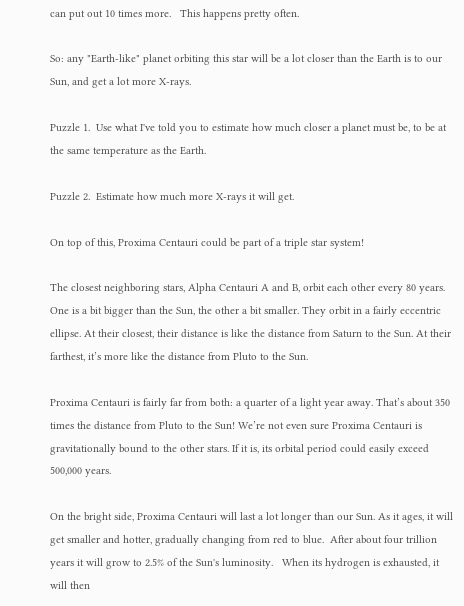can put out 10 times more.   This happens pretty often.

So: any "Earth-like" planet orbiting this star will be a lot closer than the Earth is to our Sun, and get a lot more X-rays.

Puzzle 1.  Use what I've told you to estimate how much closer a planet must be, to be at the same temperature as the Earth.

Puzzle 2.  Estimate how much more X-rays it will get.

On top of this, Proxima Centauri could be part of a triple star system!

The closest neighboring stars, Alpha Centauri A and B, orbit each other every 80 years. One is a bit bigger than the Sun, the other a bit smaller. They orbit in a fairly eccentric ellipse. At their closest, their distance is like the distance from Saturn to the Sun. At their farthest, it’s more like the distance from Pluto to the Sun.

Proxima Centauri is fairly far from both: a quarter of a light year away. That’s about 350 times the distance from Pluto to the Sun! We’re not even sure Proxima Centauri is gravitationally bound to the other stars. If it is, its orbital period could easily exceed 500,000 years.

On the bright side, Proxima Centauri will last a lot longer than our Sun. As it ages, it will get smaller and hotter, gradually changing from red to blue.  After about four trillion years it will grow to 2.5% of the Sun's luminosity.   When its hydrogen is exhausted, it will then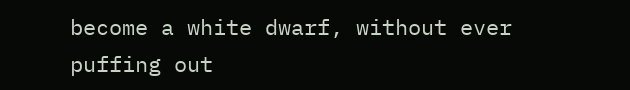become a white dwarf, without ever puffing out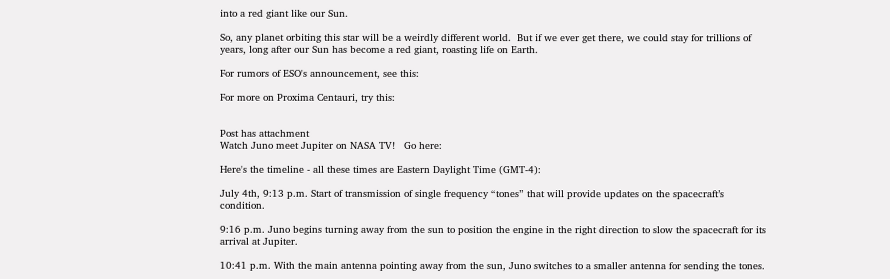into a red giant like our Sun.

So, any planet orbiting this star will be a weirdly different world.  But if we ever get there, we could stay for trillions of years, long after our Sun has become a red giant, roasting life on Earth.

For rumors of ESO's announcement, see this:

For more on Proxima Centauri, try this:


Post has attachment
Watch Juno meet Jupiter on NASA TV!   Go here:

Here's the timeline - all these times are Eastern Daylight Time (GMT-4):

July 4th, 9:13 p.m. Start of transmission of single frequency “tones” that will provide updates on the spacecraft’s condition.

9:16 p.m. Juno begins turning away from the sun to position the engine in the right direction to slow the spacecraft for its arrival at Jupiter.

10:41 p.m. With the main antenna pointing away from the sun, Juno switches to a smaller antenna for sending the tones.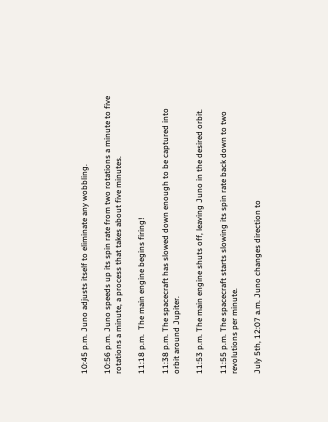10:45 p.m. Juno adjusts itself to eliminate any wobbling.

10:56 p.m. Juno speeds up its spin rate from two rotations a minute to five rotations a minute, a process that takes about five minutes.

11:18 p.m.  The main engine begins firing!

11:38 p.m. The spacecraft has slowed down enough to be captured into orbit around Jupiter.

11:53 p.m. The main engine shuts off, leaving Juno in the desired orbit.

11:55 p.m. The spacecraft starts slowing its spin rate back down to two revolutions per minute.

July 5th, 12:07 a.m. Juno changes direction to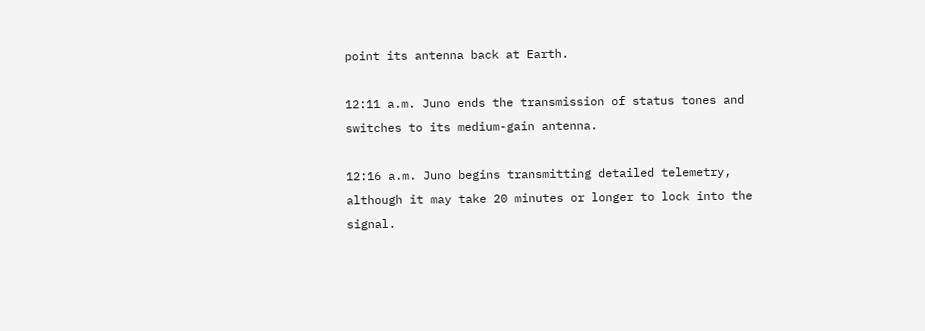point its antenna back at Earth.

12:11 a.m. Juno ends the transmission of status tones and switches to its medium-gain antenna.

12:16 a.m. Juno begins transmitting detailed telemetry, although it may take 20 minutes or longer to lock into the signal.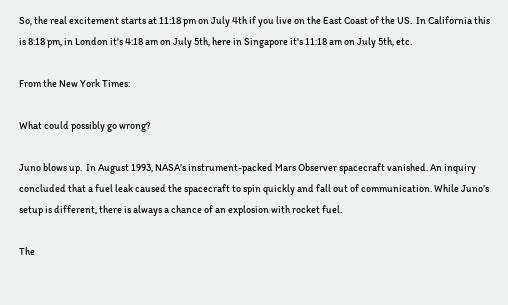So, the real excitement starts at 11:18 pm on July 4th if you live on the East Coast of the US.  In California this is 8:18 pm, in London it's 4:18 am on July 5th, here in Singapore it's 11:18 am on July 5th, etc.

From the New York Times:

What could possibly go wrong?

Juno blows up.  In August 1993, NASA’s instrument-packed Mars Observer spacecraft vanished. An inquiry concluded that a fuel leak caused the spacecraft to spin quickly and fall out of communication. While Juno’s setup is different, there is always a chance of an explosion with rocket fuel.

The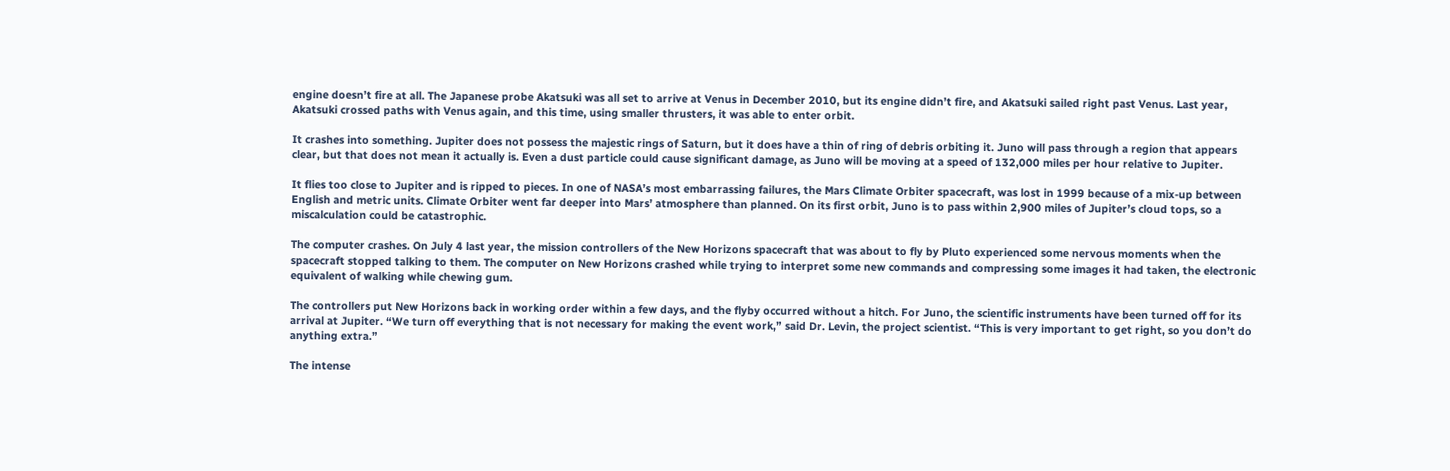engine doesn’t fire at all. The Japanese probe Akatsuki was all set to arrive at Venus in December 2010, but its engine didn’t fire, and Akatsuki sailed right past Venus. Last year, Akatsuki crossed paths with Venus again, and this time, using smaller thrusters, it was able to enter orbit.

It crashes into something. Jupiter does not possess the majestic rings of Saturn, but it does have a thin of ring of debris orbiting it. Juno will pass through a region that appears clear, but that does not mean it actually is. Even a dust particle could cause significant damage, as Juno will be moving at a speed of 132,000 miles per hour relative to Jupiter.

It flies too close to Jupiter and is ripped to pieces. In one of NASA’s most embarrassing failures, the Mars Climate Orbiter spacecraft, was lost in 1999 because of a mix-up between English and metric units. Climate Orbiter went far deeper into Mars’ atmosphere than planned. On its first orbit, Juno is to pass within 2,900 miles of Jupiter’s cloud tops, so a miscalculation could be catastrophic.

The computer crashes. On July 4 last year, the mission controllers of the New Horizons spacecraft that was about to fly by Pluto experienced some nervous moments when the spacecraft stopped talking to them. The computer on New Horizons crashed while trying to interpret some new commands and compressing some images it had taken, the electronic equivalent of walking while chewing gum.

The controllers put New Horizons back in working order within a few days, and the flyby occurred without a hitch. For Juno, the scientific instruments have been turned off for its arrival at Jupiter. “We turn off everything that is not necessary for making the event work,” said Dr. Levin, the project scientist. “This is very important to get right, so you don’t do anything extra.”

The intense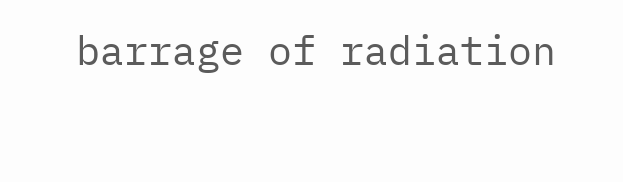barrage of radiation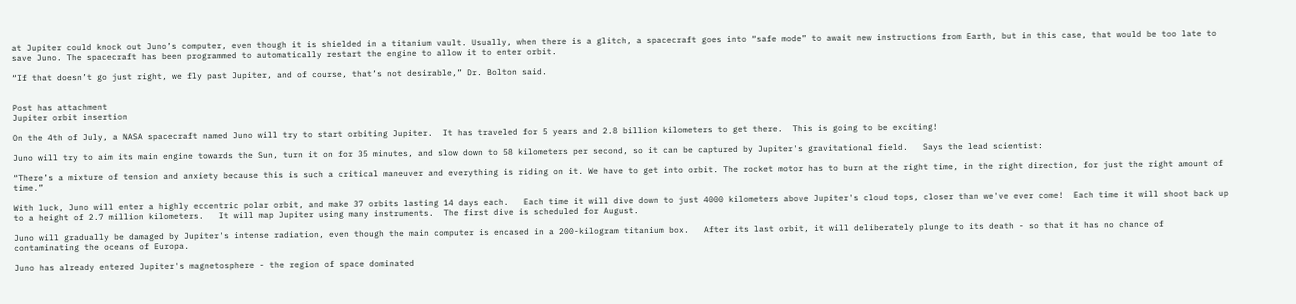at Jupiter could knock out Juno’s computer, even though it is shielded in a titanium vault. Usually, when there is a glitch, a spacecraft goes into “safe mode” to await new instructions from Earth, but in this case, that would be too late to save Juno. The spacecraft has been programmed to automatically restart the engine to allow it to enter orbit.

“If that doesn’t go just right, we fly past Jupiter, and of course, that’s not desirable,” Dr. Bolton said.


Post has attachment
Jupiter orbit insertion

On the 4th of July, a NASA spacecraft named Juno will try to start orbiting Jupiter.  It has traveled for 5 years and 2.8 billion kilometers to get there.  This is going to be exciting!

Juno will try to aim its main engine towards the Sun, turn it on for 35 minutes, and slow down to 58 kilometers per second, so it can be captured by Jupiter's gravitational field.   Says the lead scientist:

“There’s a mixture of tension and anxiety because this is such a critical maneuver and everything is riding on it. We have to get into orbit. The rocket motor has to burn at the right time, in the right direction, for just the right amount of time.”

With luck, Juno will enter a highly eccentric polar orbit, and make 37 orbits lasting 14 days each.   Each time it will dive down to just 4000 kilometers above Jupiter's cloud tops, closer than we've ever come!  Each time it will shoot back up to a height of 2.7 million kilometers.   It will map Jupiter using many instruments.  The first dive is scheduled for August.

Juno will gradually be damaged by Jupiter's intense radiation, even though the main computer is encased in a 200-kilogram titanium box.   After its last orbit, it will deliberately plunge to its death - so that it has no chance of contaminating the oceans of Europa.

Juno has already entered Jupiter's magnetosphere - the region of space dominated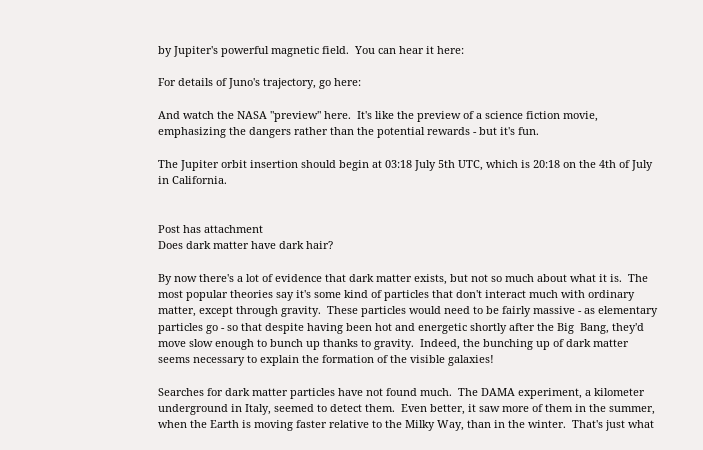by Jupiter's powerful magnetic field.  You can hear it here:

For details of Juno's trajectory, go here:

And watch the NASA "preview" here.  It's like the preview of a science fiction movie, emphasizing the dangers rather than the potential rewards - but it's fun.

The Jupiter orbit insertion should begin at 03:18 July 5th UTC, which is 20:18 on the 4th of July in California.


Post has attachment
Does dark matter have dark hair?

By now there's a lot of evidence that dark matter exists, but not so much about what it is.  The most popular theories say it's some kind of particles that don't interact much with ordinary matter, except through gravity.  These particles would need to be fairly massive - as elementary particles go - so that despite having been hot and energetic shortly after the Big  Bang, they'd move slow enough to bunch up thanks to gravity.  Indeed, the bunching up of dark matter seems necessary to explain the formation of the visible galaxies!

Searches for dark matter particles have not found much.  The DAMA experiment, a kilometer underground in Italy, seemed to detect them.  Even better, it saw more of them in the summer, when the Earth is moving faster relative to the Milky Way, than in the winter.  That's just what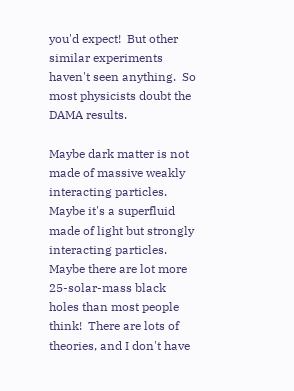you'd expect!  But other similar experiments haven't seen anything.  So most physicists doubt the DAMA results.

Maybe dark matter is not made of massive weakly interacting particles.  Maybe it's a superfluid made of light but strongly interacting particles.  Maybe there are lot more 25-solar-mass black holes than most people think!  There are lots of theories, and I don't have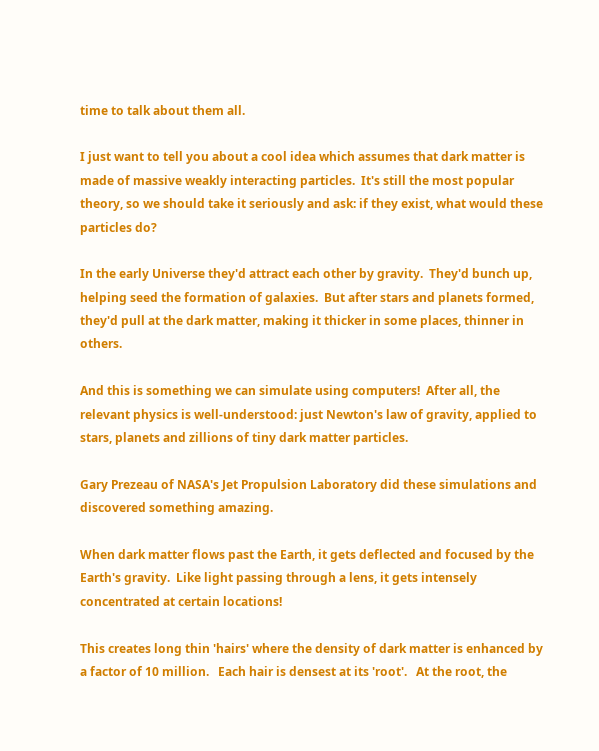time to talk about them all.

I just want to tell you about a cool idea which assumes that dark matter is made of massive weakly interacting particles.  It's still the most popular theory, so we should take it seriously and ask: if they exist, what would these particles do?

In the early Universe they'd attract each other by gravity.  They'd bunch up, helping seed the formation of galaxies.  But after stars and planets formed, they'd pull at the dark matter, making it thicker in some places, thinner in others.

And this is something we can simulate using computers!  After all, the relevant physics is well-understood: just Newton's law of gravity, applied to stars, planets and zillions of tiny dark matter particles.

Gary Prezeau of NASA's Jet Propulsion Laboratory did these simulations and discovered something amazing.

When dark matter flows past the Earth, it gets deflected and focused by the Earth's gravity.  Like light passing through a lens, it gets intensely concentrated at certain locations!

This creates long thin 'hairs' where the density of dark matter is enhanced by a factor of 10 million.   Each hair is densest at its 'root'.   At the root, the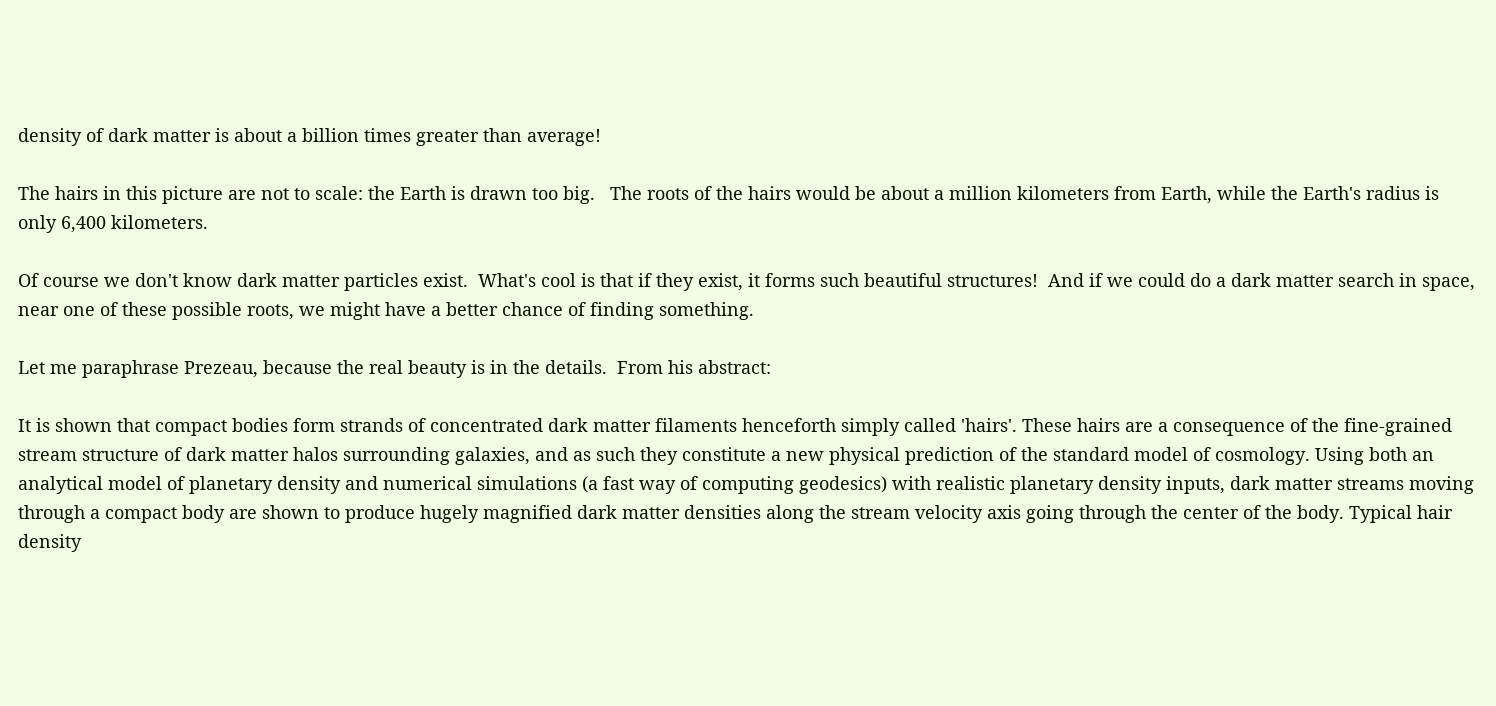density of dark matter is about a billion times greater than average!

The hairs in this picture are not to scale: the Earth is drawn too big.   The roots of the hairs would be about a million kilometers from Earth, while the Earth's radius is only 6,400 kilometers.

Of course we don't know dark matter particles exist.  What's cool is that if they exist, it forms such beautiful structures!  And if we could do a dark matter search in space, near one of these possible roots, we might have a better chance of finding something.

Let me paraphrase Prezeau, because the real beauty is in the details.  From his abstract:

It is shown that compact bodies form strands of concentrated dark matter filaments henceforth simply called 'hairs'. These hairs are a consequence of the fine-grained stream structure of dark matter halos surrounding galaxies, and as such they constitute a new physical prediction of the standard model of cosmology. Using both an analytical model of planetary density and numerical simulations (a fast way of computing geodesics) with realistic planetary density inputs, dark matter streams moving through a compact body are shown to produce hugely magnified dark matter densities along the stream velocity axis going through the center of the body. Typical hair density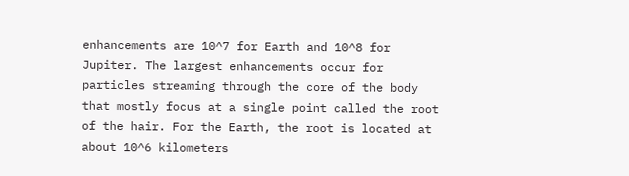enhancements are 10^7 for Earth and 10^8 for Jupiter. The largest enhancements occur for particles streaming through the core of the body that mostly focus at a single point called the root of the hair. For the Earth, the root is located at about 10^6 kilometers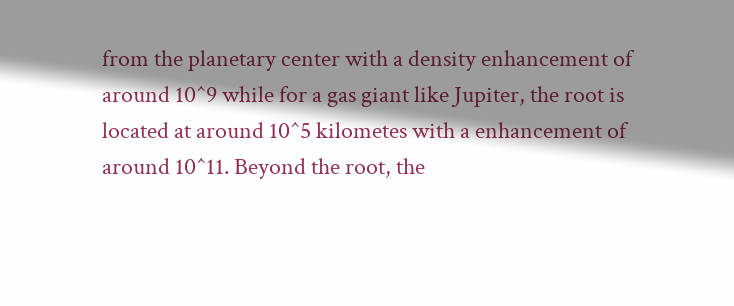from the planetary center with a density enhancement of around 10^9 while for a gas giant like Jupiter, the root is located at around 10^5 kilometes with a enhancement of around 10^11. Beyond the root, the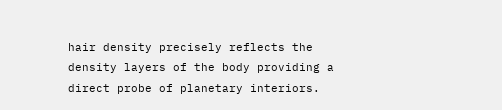hair density precisely reflects the density layers of the body providing a direct probe of planetary interiors.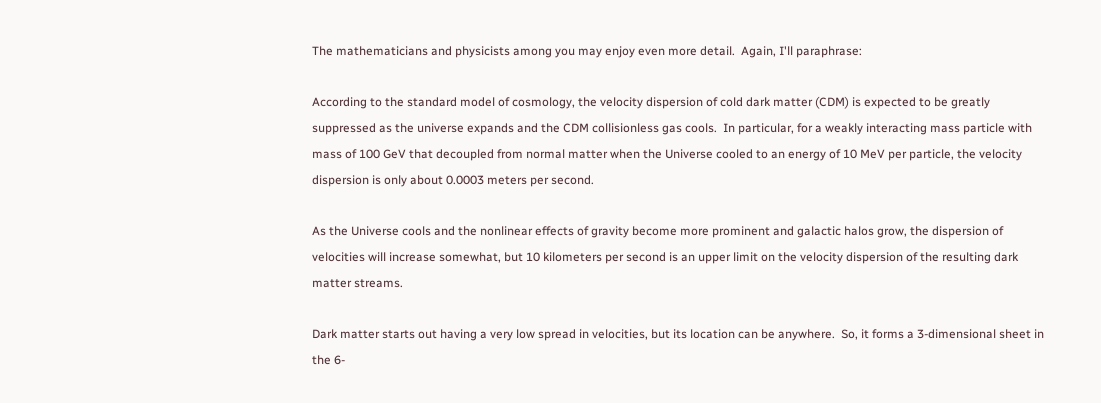The mathematicians and physicists among you may enjoy even more detail.  Again, I'll paraphrase:

According to the standard model of cosmology, the velocity dispersion of cold dark matter (CDM) is expected to be greatly suppressed as the universe expands and the CDM collisionless gas cools.  In particular, for a weakly interacting mass particle with mass of 100 GeV that decoupled from normal matter when the Universe cooled to an energy of 10 MeV per particle, the velocity dispersion is only about 0.0003 meters per second.

As the Universe cools and the nonlinear effects of gravity become more prominent and galactic halos grow, the dispersion of velocities will increase somewhat, but 10 kilometers per second is an upper limit on the velocity dispersion of the resulting dark matter streams.

Dark matter starts out having a very low spread in velocities, but its location can be anywhere.  So, it forms a 3-dimensional sheet in the 6-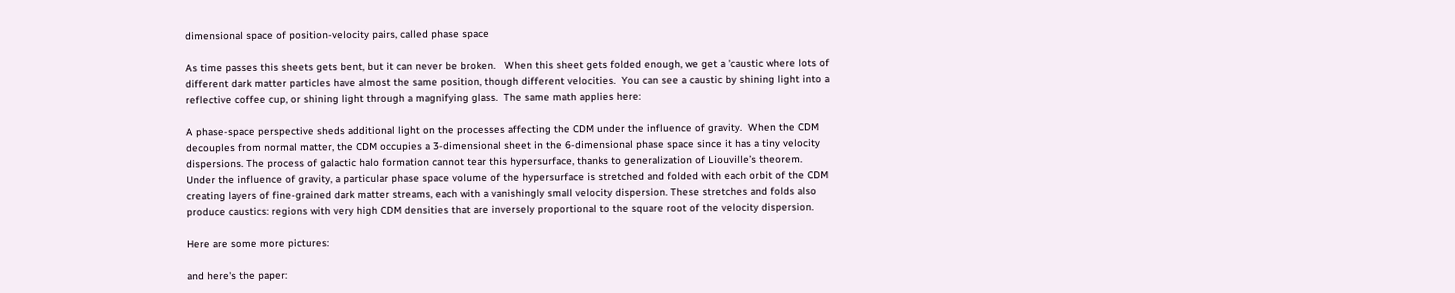dimensional space of position-velocity pairs, called phase space

As time passes this sheets gets bent, but it can never be broken.   When this sheet gets folded enough, we get a 'caustic where lots of different dark matter particles have almost the same position, though different velocities.  You can see a caustic by shining light into a reflective coffee cup, or shining light through a magnifying glass.  The same math applies here:

A phase-space perspective sheds additional light on the processes affecting the CDM under the influence of gravity.  When the CDM decouples from normal matter, the CDM occupies a 3-dimensional sheet in the 6-dimensional phase space since it has a tiny velocity dispersions. The process of galactic halo formation cannot tear this hypersurface, thanks to generalization of Liouville’s theorem.  Under the influence of gravity, a particular phase space volume of the hypersurface is stretched and folded with each orbit of the CDM creating layers of fine-grained dark matter streams, each with a vanishingly small velocity dispersion. These stretches and folds also produce caustics: regions with very high CDM densities that are inversely proportional to the square root of the velocity dispersion.

Here are some more pictures:

and here's the paper: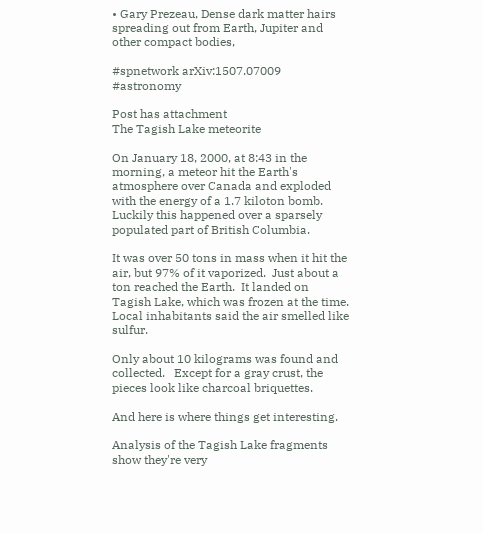• Gary Prezeau, Dense dark matter hairs spreading out from Earth, Jupiter and other compact bodies,

#spnetwork arXiv:1507.07009 #astronomy

Post has attachment
The Tagish Lake meteorite

On January 18, 2000, at 8:43 in the morning, a meteor hit the Earth's atmosphere over Canada and exploded with the energy of a 1.7 kiloton bomb.  Luckily this happened over a sparsely populated part of British Columbia.

It was over 50 tons in mass when it hit the air, but 97% of it vaporized.  Just about a ton reached the Earth.  It landed on Tagish Lake, which was frozen at the time.  Local inhabitants said the air smelled like sulfur.

Only about 10 kilograms was found and collected.   Except for a gray crust, the pieces look like charcoal briquettes.

And here is where things get interesting.

Analysis of the Tagish Lake fragments show they're very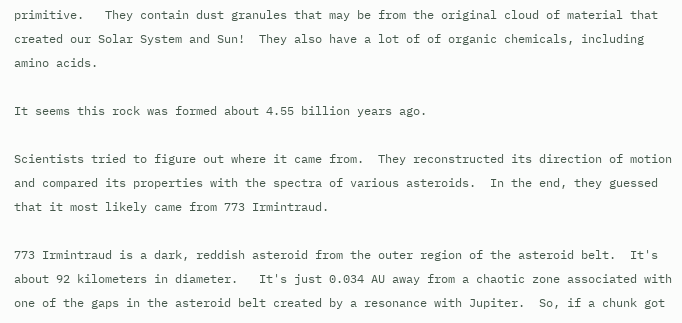primitive.   They contain dust granules that may be from the original cloud of material that created our Solar System and Sun!  They also have a lot of of organic chemicals, including amino acids.

It seems this rock was formed about 4.55 billion years ago.

Scientists tried to figure out where it came from.  They reconstructed its direction of motion and compared its properties with the spectra of various asteroids.  In the end, they guessed that it most likely came from 773 Irmintraud.

773 Irmintraud is a dark, reddish asteroid from the outer region of the asteroid belt.  It's about 92 kilometers in diameter.   It's just 0.034 AU away from a chaotic zone associated with one of the gaps in the asteroid belt created by a resonance with Jupiter.  So, if a chunk got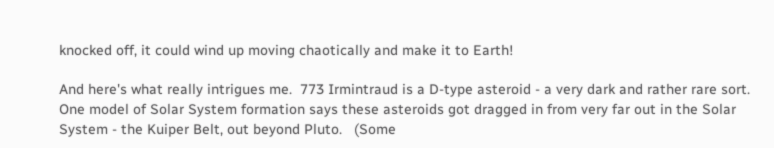knocked off, it could wind up moving chaotically and make it to Earth!

And here's what really intrigues me.  773 Irmintraud is a D-type asteroid - a very dark and rather rare sort.  One model of Solar System formation says these asteroids got dragged in from very far out in the Solar System - the Kuiper Belt, out beyond Pluto.   (Some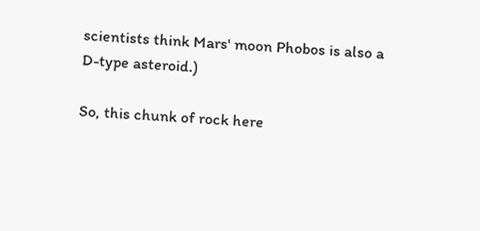scientists think Mars' moon Phobos is also a D-type asteroid.)

So, this chunk of rock here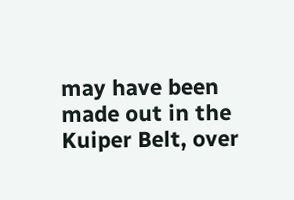may have been made out in the Kuiper Belt, over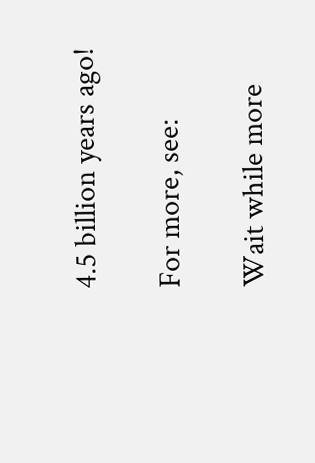4.5 billion years ago!

For more, see:

Wait while more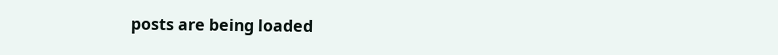posts are being loaded